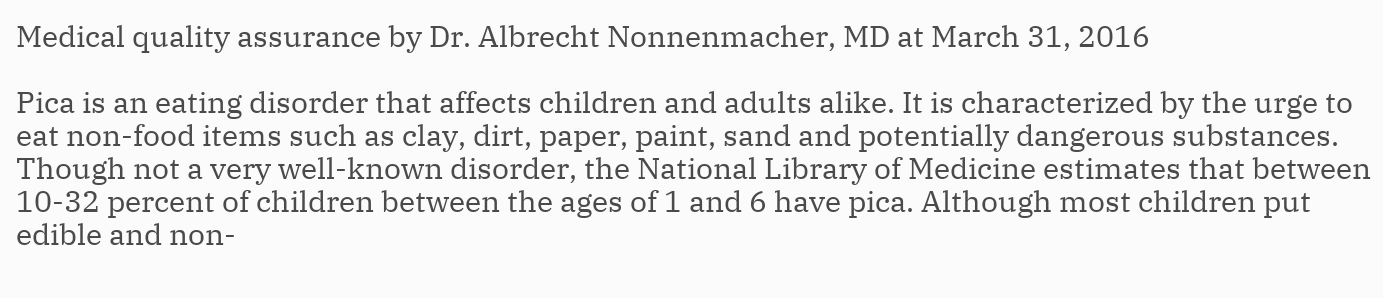Medical quality assurance by Dr. Albrecht Nonnenmacher, MD at March 31, 2016

Pica is an eating disorder that affects children and adults alike. It is characterized by the urge to eat non-food items such as clay, dirt, paper, paint, sand and potentially dangerous substances. Though not a very well-known disorder, the National Library of Medicine estimates that between 10-32 percent of children between the ages of 1 and 6 have pica. Although most children put edible and non-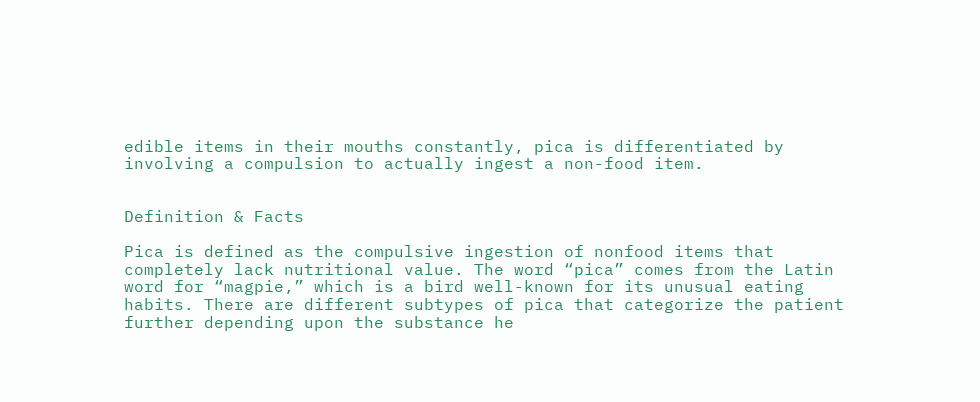edible items in their mouths constantly, pica is differentiated by involving a compulsion to actually ingest a non-food item.


Definition & Facts

Pica is defined as the compulsive ingestion of nonfood items that completely lack nutritional value. The word “pica” comes from the Latin word for “magpie,” which is a bird well-known for its unusual eating habits. There are different subtypes of pica that categorize the patient further depending upon the substance he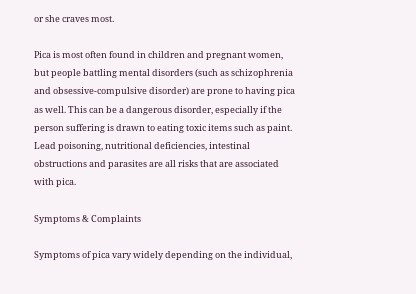or she craves most.

Pica is most often found in children and pregnant women, but people battling mental disorders (such as schizophrenia and obsessive-compulsive disorder) are prone to having pica as well. This can be a dangerous disorder, especially if the person suffering is drawn to eating toxic items such as paint. Lead poisoning, nutritional deficiencies, intestinal obstructions and parasites are all risks that are associated with pica.

Symptoms & Complaints

Symptoms of pica vary widely depending on the individual,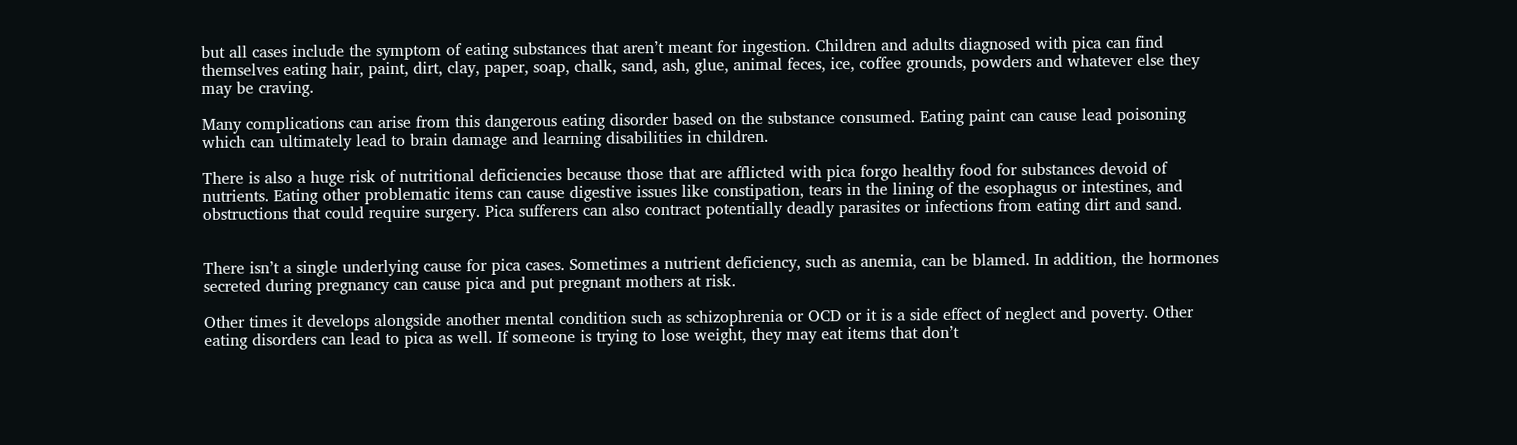but all cases include the symptom of eating substances that aren’t meant for ingestion. Children and adults diagnosed with pica can find themselves eating hair, paint, dirt, clay, paper, soap, chalk, sand, ash, glue, animal feces, ice, coffee grounds, powders and whatever else they may be craving.

Many complications can arise from this dangerous eating disorder based on the substance consumed. Eating paint can cause lead poisoning which can ultimately lead to brain damage and learning disabilities in children.

There is also a huge risk of nutritional deficiencies because those that are afflicted with pica forgo healthy food for substances devoid of nutrients. Eating other problematic items can cause digestive issues like constipation, tears in the lining of the esophagus or intestines, and obstructions that could require surgery. Pica sufferers can also contract potentially deadly parasites or infections from eating dirt and sand.


There isn’t a single underlying cause for pica cases. Sometimes a nutrient deficiency, such as anemia, can be blamed. In addition, the hormones secreted during pregnancy can cause pica and put pregnant mothers at risk.

Other times it develops alongside another mental condition such as schizophrenia or OCD or it is a side effect of neglect and poverty. Other eating disorders can lead to pica as well. If someone is trying to lose weight, they may eat items that don’t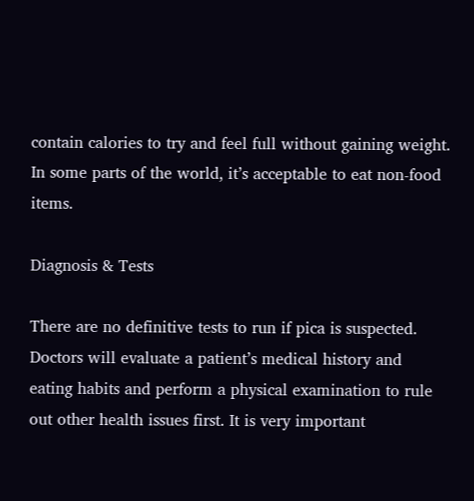contain calories to try and feel full without gaining weight. In some parts of the world, it’s acceptable to eat non-food items.

Diagnosis & Tests

There are no definitive tests to run if pica is suspected. Doctors will evaluate a patient’s medical history and eating habits and perform a physical examination to rule out other health issues first. It is very important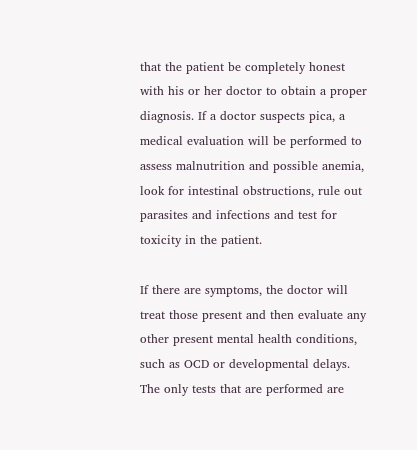that the patient be completely honest with his or her doctor to obtain a proper diagnosis. If a doctor suspects pica, a medical evaluation will be performed to assess malnutrition and possible anemia, look for intestinal obstructions, rule out parasites and infections and test for toxicity in the patient.

If there are symptoms, the doctor will treat those present and then evaluate any other present mental health conditions, such as OCD or developmental delays. The only tests that are performed are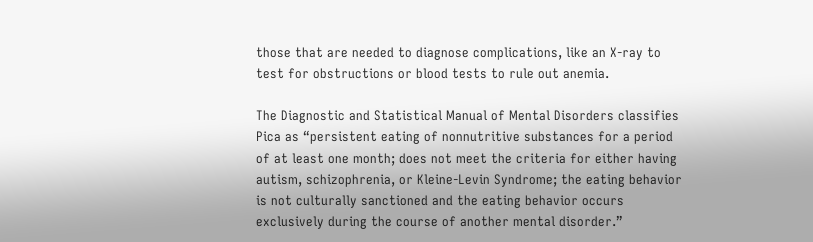those that are needed to diagnose complications, like an X-ray to test for obstructions or blood tests to rule out anemia.

The Diagnostic and Statistical Manual of Mental Disorders classifies Pica as “persistent eating of nonnutritive substances for a period of at least one month; does not meet the criteria for either having autism, schizophrenia, or Kleine-Levin Syndrome; the eating behavior is not culturally sanctioned and the eating behavior occurs exclusively during the course of another mental disorder.”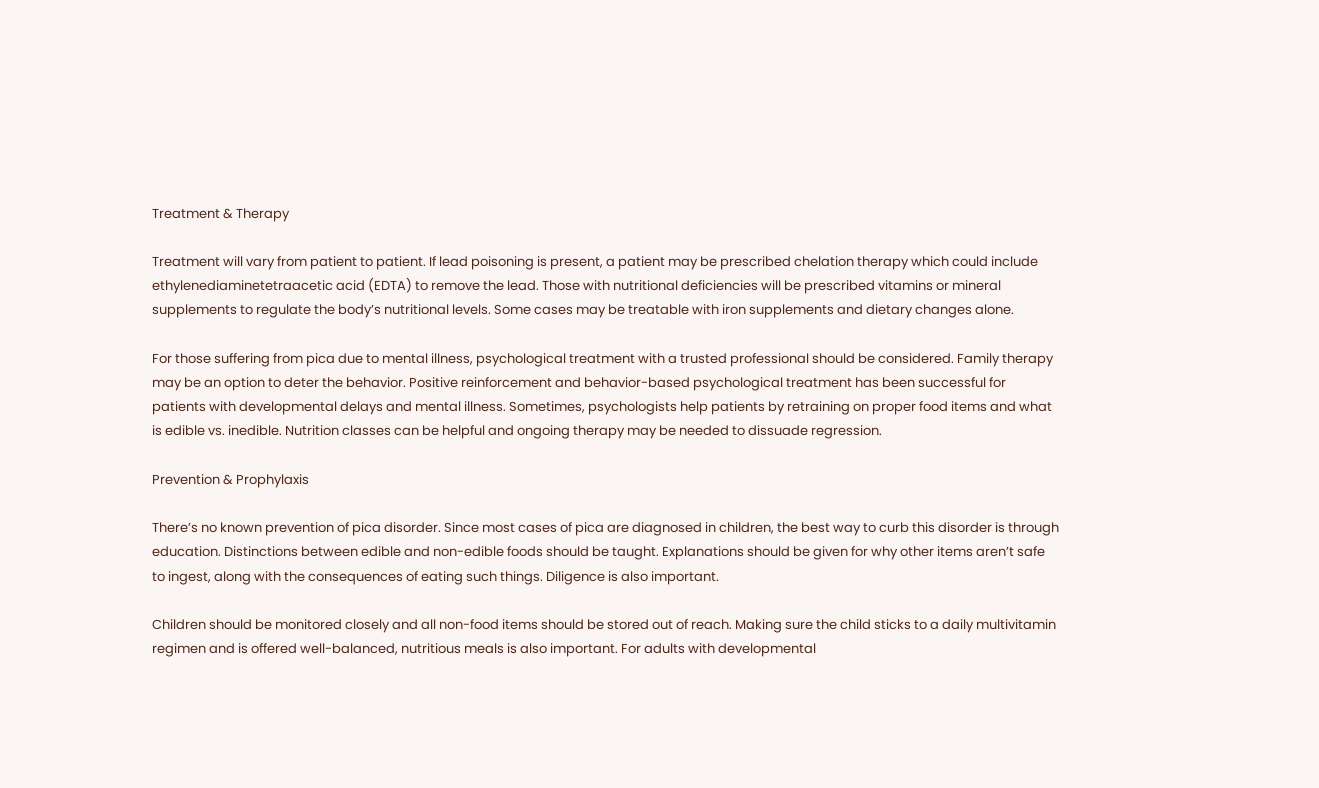Treatment & Therapy

Treatment will vary from patient to patient. If lead poisoning is present, a patient may be prescribed chelation therapy which could include ethylenediaminetetraacetic acid (EDTA) to remove the lead. Those with nutritional deficiencies will be prescribed vitamins or mineral supplements to regulate the body’s nutritional levels. Some cases may be treatable with iron supplements and dietary changes alone.

For those suffering from pica due to mental illness, psychological treatment with a trusted professional should be considered. Family therapy may be an option to deter the behavior. Positive reinforcement and behavior-based psychological treatment has been successful for patients with developmental delays and mental illness. Sometimes, psychologists help patients by retraining on proper food items and what is edible vs. inedible. Nutrition classes can be helpful and ongoing therapy may be needed to dissuade regression.

Prevention & Prophylaxis

There’s no known prevention of pica disorder. Since most cases of pica are diagnosed in children, the best way to curb this disorder is through education. Distinctions between edible and non-edible foods should be taught. Explanations should be given for why other items aren’t safe to ingest, along with the consequences of eating such things. Diligence is also important.

Children should be monitored closely and all non-food items should be stored out of reach. Making sure the child sticks to a daily multivitamin regimen and is offered well-balanced, nutritious meals is also important. For adults with developmental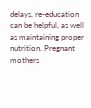delays, re-education can be helpful, as well as maintaining proper nutrition. Pregnant mothers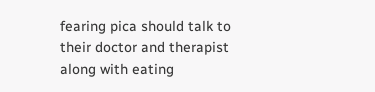fearing pica should talk to their doctor and therapist along with eating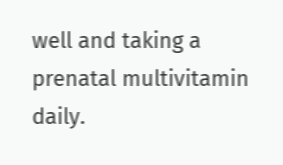well and taking a prenatal multivitamin daily.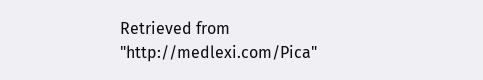Retrieved from "http://medlexi.com/Pica"